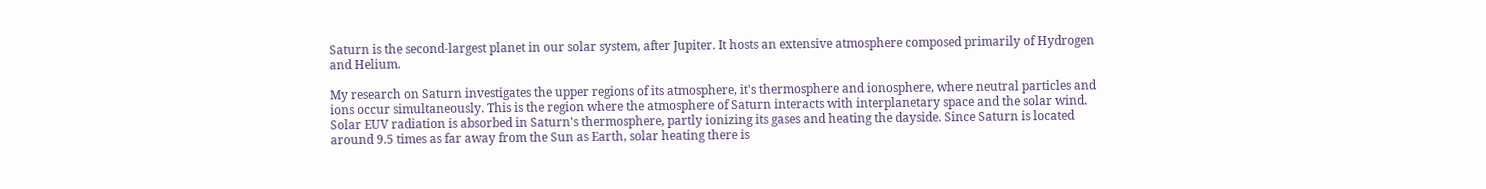Saturn is the second-largest planet in our solar system, after Jupiter. It hosts an extensive atmosphere composed primarily of Hydrogen and Helium.

My research on Saturn investigates the upper regions of its atmosphere, it's thermosphere and ionosphere, where neutral particles and ions occur simultaneously. This is the region where the atmosphere of Saturn interacts with interplanetary space and the solar wind. Solar EUV radiation is absorbed in Saturn's thermosphere, partly ionizing its gases and heating the dayside. Since Saturn is located around 9.5 times as far away from the Sun as Earth, solar heating there is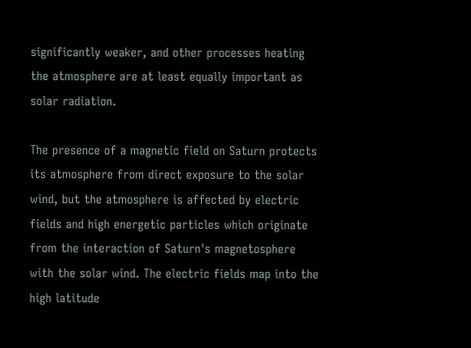significantly weaker, and other processes heating the atmosphere are at least equally important as solar radiation.

The presence of a magnetic field on Saturn protects its atmosphere from direct exposure to the solar wind, but the atmosphere is affected by electric fields and high energetic particles which originate from the interaction of Saturn's magnetosphere with the solar wind. The electric fields map into the high latitude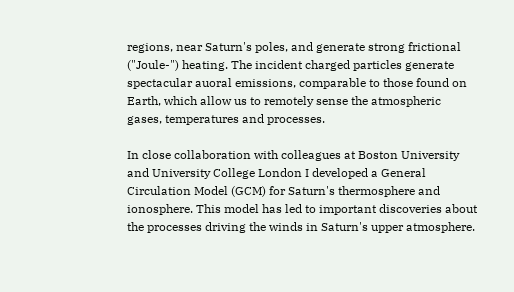regions, near Saturn's poles, and generate strong frictional ("Joule-") heating. The incident charged particles generate spectacular auoral emissions, comparable to those found on Earth, which allow us to remotely sense the atmospheric gases, temperatures and processes.

In close collaboration with colleagues at Boston University and University College London I developed a General Circulation Model (GCM) for Saturn's thermosphere and ionosphere. This model has led to important discoveries about the processes driving the winds in Saturn's upper atmosphere.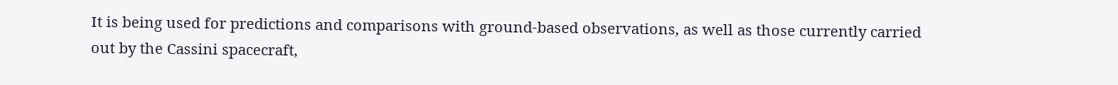It is being used for predictions and comparisons with ground-based observations, as well as those currently carried out by the Cassini spacecraft,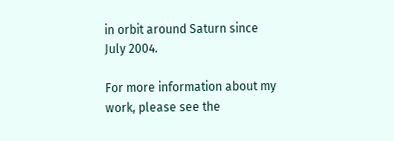in orbit around Saturn since July 2004.

For more information about my work, please see the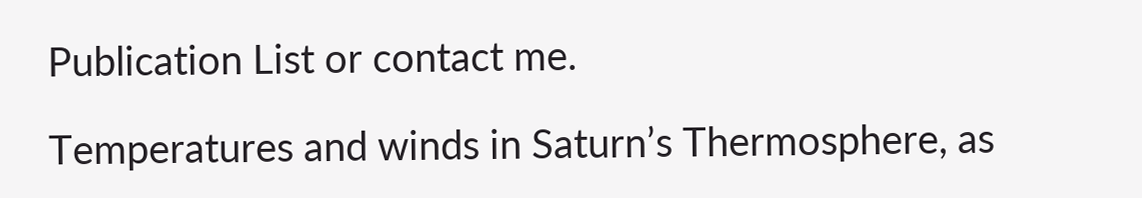Publication List or contact me.

Temperatures and winds in Saturn’s Thermosphere, as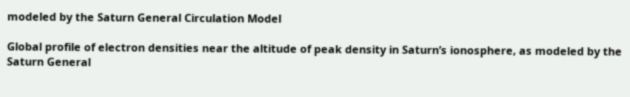modeled by the Saturn General Circulation Model

Global profile of electron densities near the altitude of peak density in Saturn’s ionosphere, as modeled by the Saturn General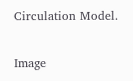Circulation Model.

Image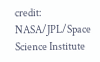credit: NASA/JPL/Space Science Institute